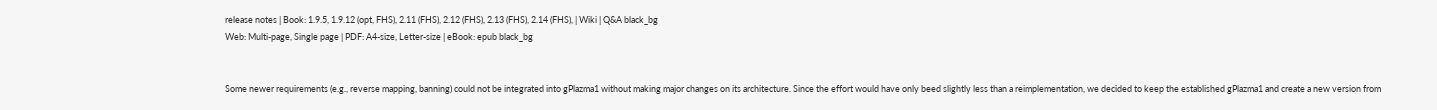release notes | Book: 1.9.5, 1.9.12 (opt, FHS), 2.11 (FHS), 2.12 (FHS), 2.13 (FHS), 2.14 (FHS), | Wiki | Q&A black_bg
Web: Multi-page, Single page | PDF: A4-size, Letter-size | eBook: epub black_bg


Some newer requirements (e.g., reverse mapping, banning) could not be integrated into gPlazma1 without making major changes on its architecture. Since the effort would have only beed slightly less than a reimplementation, we decided to keep the established gPlazma1 and create a new version from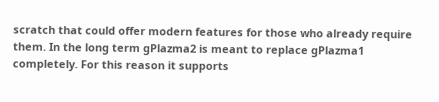scratch that could offer modern features for those who already require them. In the long term gPlazma2 is meant to replace gPlazma1 completely. For this reason it supports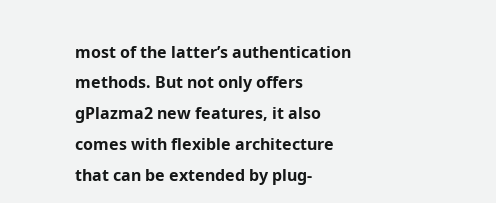most of the latter’s authentication methods. But not only offers gPlazma2 new features, it also comes with flexible architecture that can be extended by plug-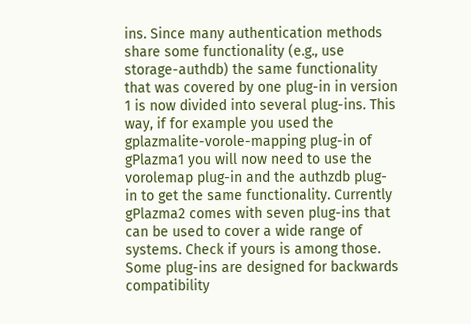ins. Since many authentication methods share some functionality (e.g., use storage-authdb) the same functionality that was covered by one plug-in in version 1 is now divided into several plug-ins. This way, if for example you used the gplazmalite-vorole-mapping plug-in of gPlazma1 you will now need to use the vorolemap plug-in and the authzdb plug-in to get the same functionality. Currently gPlazma2 comes with seven plug-ins that can be used to cover a wide range of systems. Check if yours is among those. Some plug-ins are designed for backwards compatibility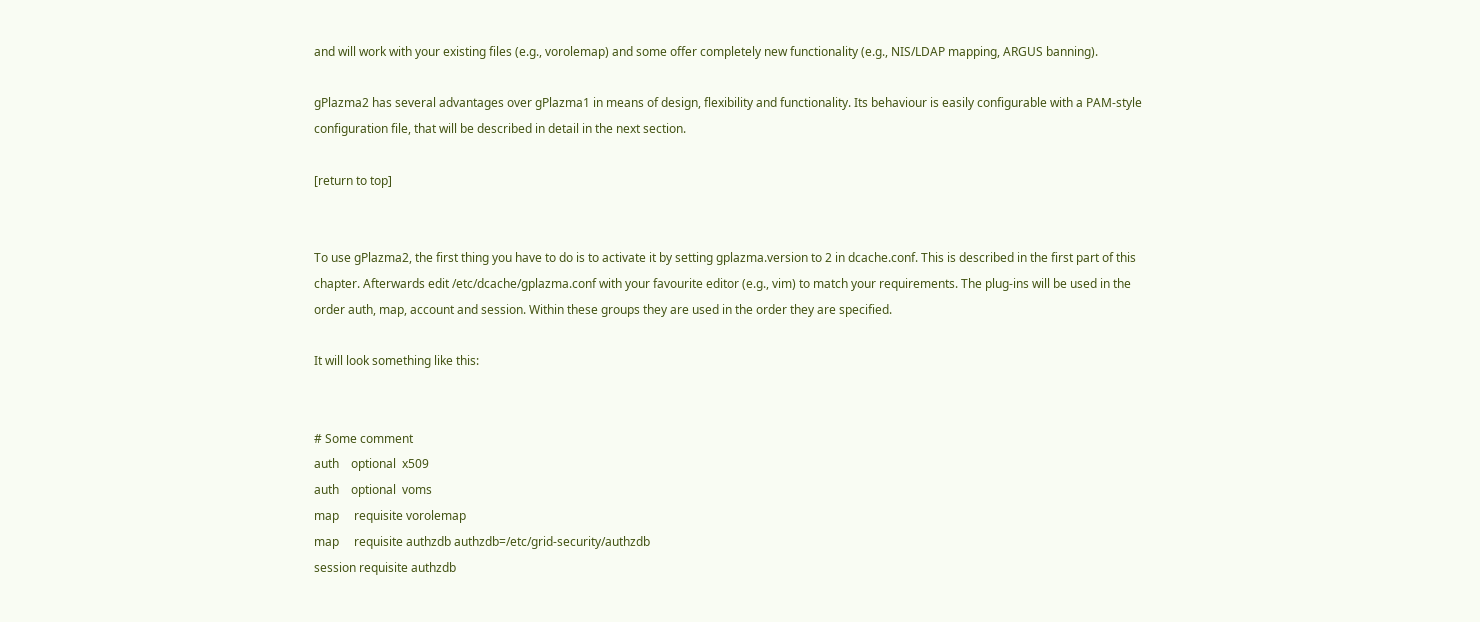and will work with your existing files (e.g., vorolemap) and some offer completely new functionality (e.g., NIS/LDAP mapping, ARGUS banning).

gPlazma2 has several advantages over gPlazma1 in means of design, flexibility and functionality. Its behaviour is easily configurable with a PAM-style configuration file, that will be described in detail in the next section.

[return to top]


To use gPlazma2, the first thing you have to do is to activate it by setting gplazma.version to 2 in dcache.conf. This is described in the first part of this chapter. Afterwards edit /etc/dcache/gplazma.conf with your favourite editor (e.g., vim) to match your requirements. The plug-ins will be used in the order auth, map, account and session. Within these groups they are used in the order they are specified.

It will look something like this:


# Some comment
auth    optional  x509
auth    optional  voms
map     requisite vorolemap
map     requisite authzdb authzdb=/etc/grid-security/authzdb
session requisite authzdb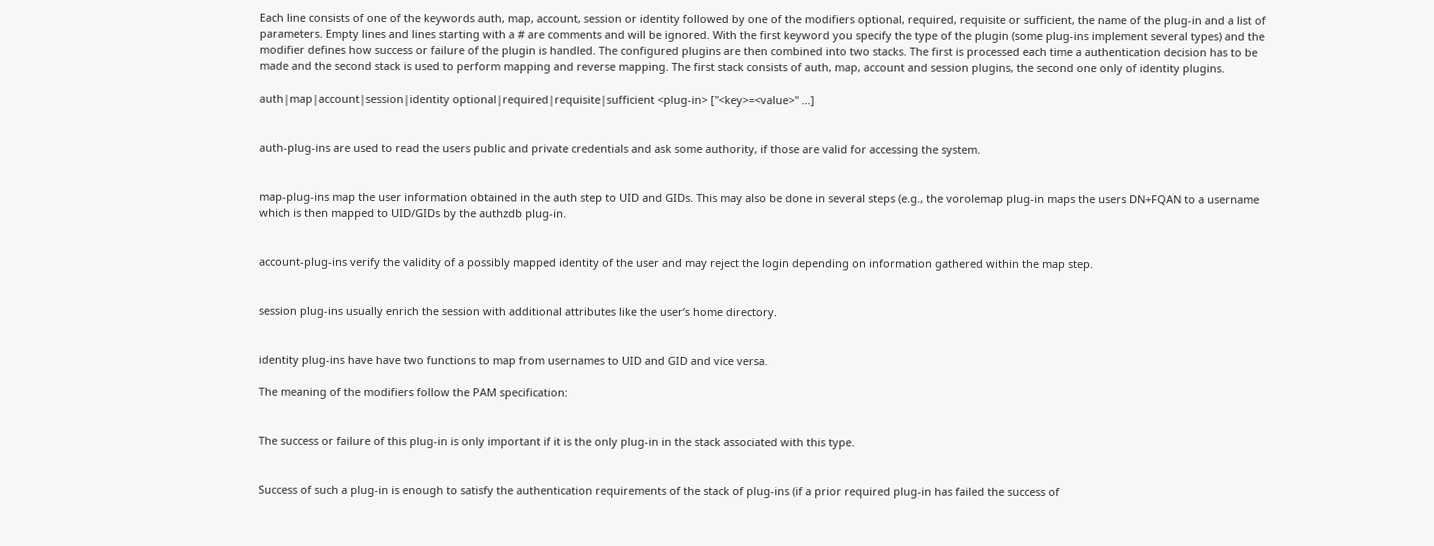Each line consists of one of the keywords auth, map, account, session or identity followed by one of the modifiers optional, required, requisite or sufficient, the name of the plug-in and a list of parameters. Empty lines and lines starting with a # are comments and will be ignored. With the first keyword you specify the type of the plugin (some plug-ins implement several types) and the modifier defines how success or failure of the plugin is handled. The configured plugins are then combined into two stacks. The first is processed each time a authentication decision has to be made and the second stack is used to perform mapping and reverse mapping. The first stack consists of auth, map, account and session plugins, the second one only of identity plugins.

auth|map|account|session|identity optional|required|requisite|sufficient <plug-in> ["<key>=<value>" ...]


auth-plug-ins are used to read the users public and private credentials and ask some authority, if those are valid for accessing the system.


map-plug-ins map the user information obtained in the auth step to UID and GIDs. This may also be done in several steps (e.g., the vorolemap plug-in maps the users DN+FQAN to a username which is then mapped to UID/GIDs by the authzdb plug-in.


account-plug-ins verify the validity of a possibly mapped identity of the user and may reject the login depending on information gathered within the map step.


session plug-ins usually enrich the session with additional attributes like the user’s home directory.


identity plug-ins have have two functions to map from usernames to UID and GID and vice versa.

The meaning of the modifiers follow the PAM specification:


The success or failure of this plug-in is only important if it is the only plug-in in the stack associated with this type.


Success of such a plug-in is enough to satisfy the authentication requirements of the stack of plug-ins (if a prior required plug-in has failed the success of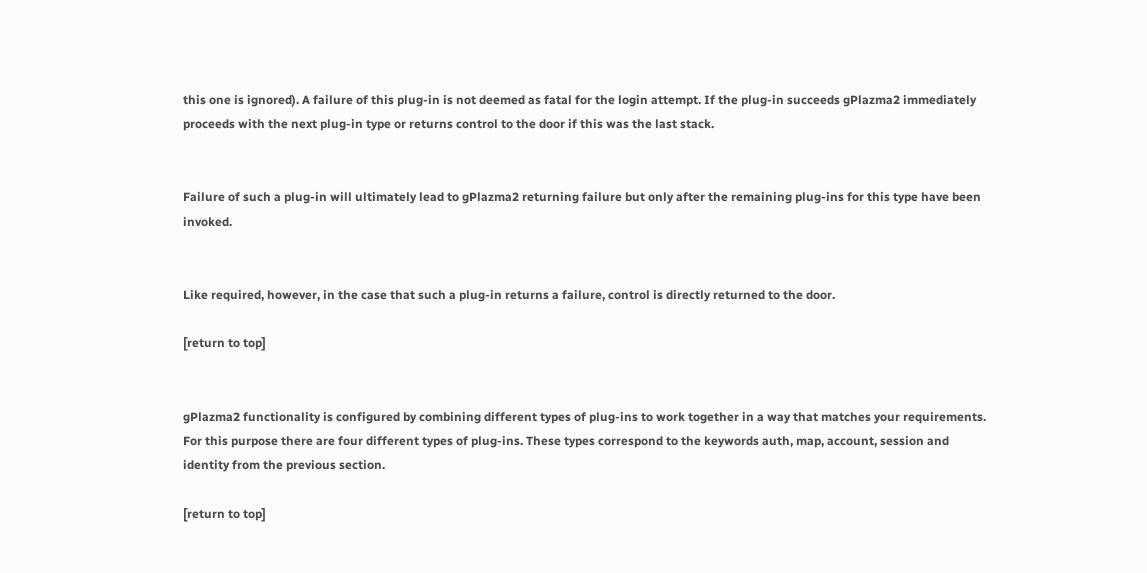this one is ignored). A failure of this plug-in is not deemed as fatal for the login attempt. If the plug-in succeeds gPlazma2 immediately proceeds with the next plug-in type or returns control to the door if this was the last stack.


Failure of such a plug-in will ultimately lead to gPlazma2 returning failure but only after the remaining plug-ins for this type have been invoked.


Like required, however, in the case that such a plug-in returns a failure, control is directly returned to the door.

[return to top]


gPlazma2 functionality is configured by combining different types of plug-ins to work together in a way that matches your requirements. For this purpose there are four different types of plug-ins. These types correspond to the keywords auth, map, account, session and identity from the previous section.

[return to top]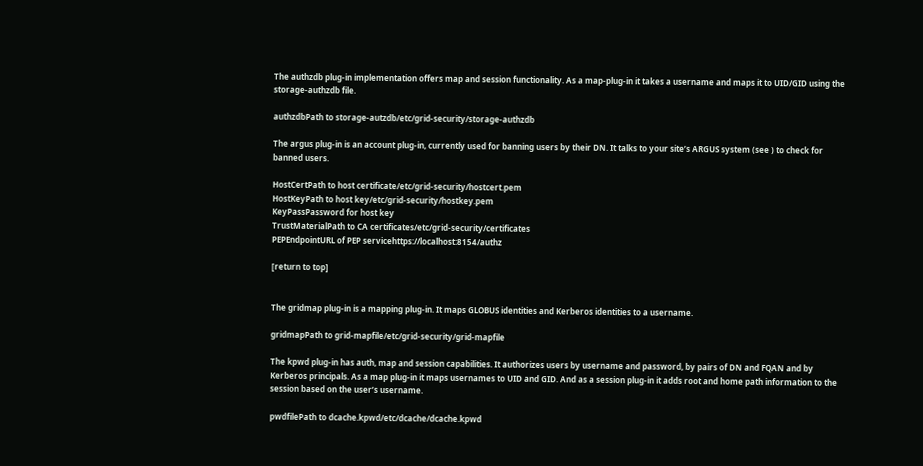The authzdb plug-in implementation offers map and session functionality. As a map-plug-in it takes a username and maps it to UID/GID using the storage-authzdb file.

authzdbPath to storage-autzdb/etc/grid-security/storage-authzdb

The argus plug-in is an account plug-in, currently used for banning users by their DN. It talks to your site’s ARGUS system (see ) to check for banned users.

HostCertPath to host certificate/etc/grid-security/hostcert.pem
HostKeyPath to host key/etc/grid-security/hostkey.pem
KeyPassPassword for host key
TrustMaterialPath to CA certificates/etc/grid-security/certificates
PEPEndpointURL of PEP servicehttps://localhost:8154/authz

[return to top]


The gridmap plug-in is a mapping plug-in. It maps GLOBUS identities and Kerberos identities to a username.

gridmapPath to grid-mapfile/etc/grid-security/grid-mapfile

The kpwd plug-in has auth, map and session capabilities. It authorizes users by username and password, by pairs of DN and FQAN and by Kerberos principals. As a map plug-in it maps usernames to UID and GID. And as a session plug-in it adds root and home path information to the session based on the user’s username.

pwdfilePath to dcache.kpwd/etc/dcache/dcache.kpwd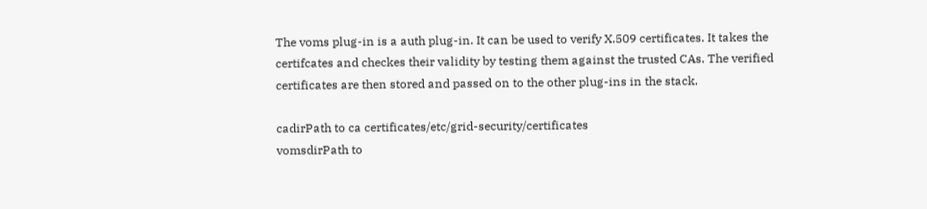The voms plug-in is a auth plug-in. It can be used to verify X.509 certificates. It takes the certifcates and checkes their validity by testing them against the trusted CAs. The verified certificates are then stored and passed on to the other plug-ins in the stack.

cadirPath to ca certificates/etc/grid-security/certificates
vomsdirPath to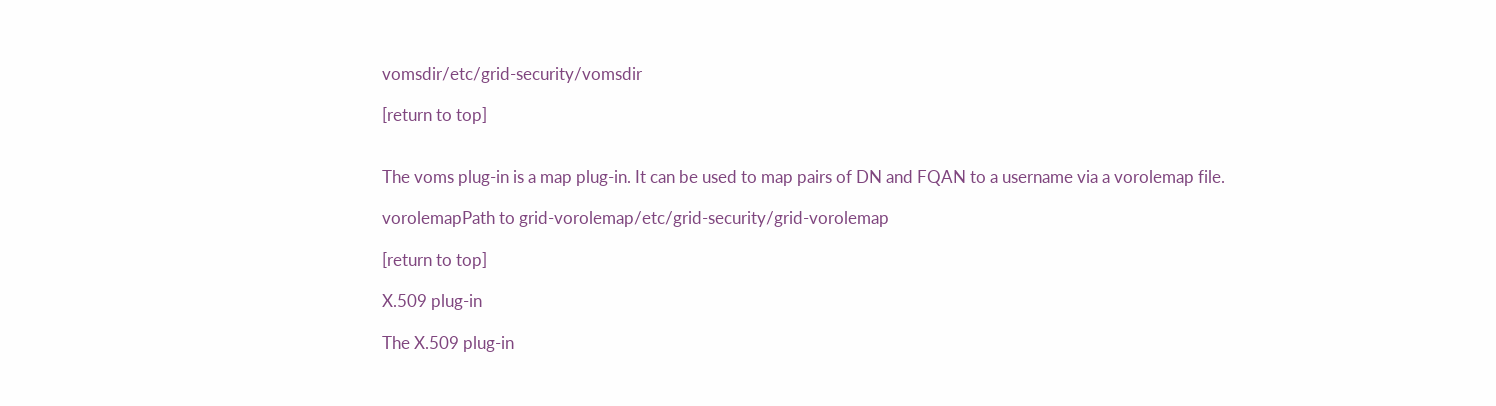vomsdir/etc/grid-security/vomsdir

[return to top]


The voms plug-in is a map plug-in. It can be used to map pairs of DN and FQAN to a username via a vorolemap file.

vorolemapPath to grid-vorolemap/etc/grid-security/grid-vorolemap

[return to top]

X.509 plug-in

The X.509 plug-in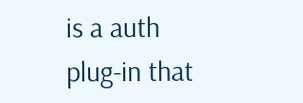is a auth plug-in that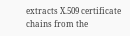extracts X.509 certificate chains from the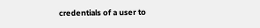credentials of a user to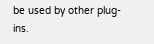be used by other plug-ins.